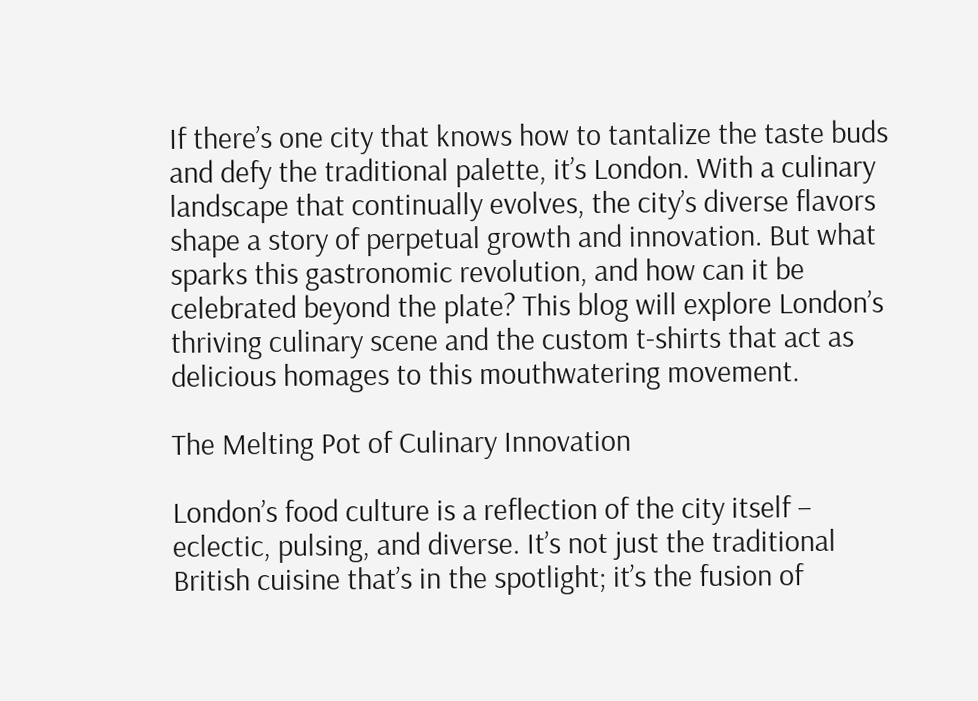If there’s one city that knows how to tantalize the taste buds and defy the traditional palette, it’s London. With a culinary landscape that continually evolves, the city’s diverse flavors shape a story of perpetual growth and innovation. But what sparks this gastronomic revolution, and how can it be celebrated beyond the plate? This blog will explore London’s thriving culinary scene and the custom t-shirts that act as delicious homages to this mouthwatering movement.

The Melting Pot of Culinary Innovation

London’s food culture is a reflection of the city itself – eclectic, pulsing, and diverse. It’s not just the traditional British cuisine that’s in the spotlight; it’s the fusion of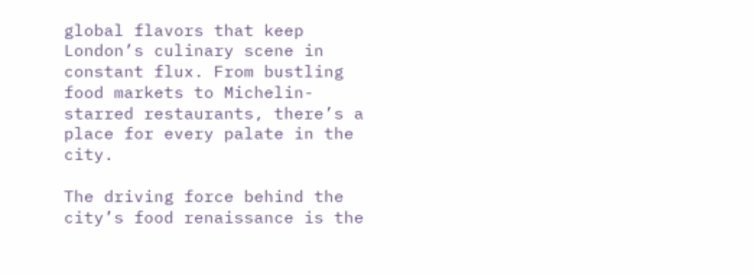global flavors that keep London’s culinary scene in constant flux. From bustling food markets to Michelin-starred restaurants, there’s a place for every palate in the city.

The driving force behind the city’s food renaissance is the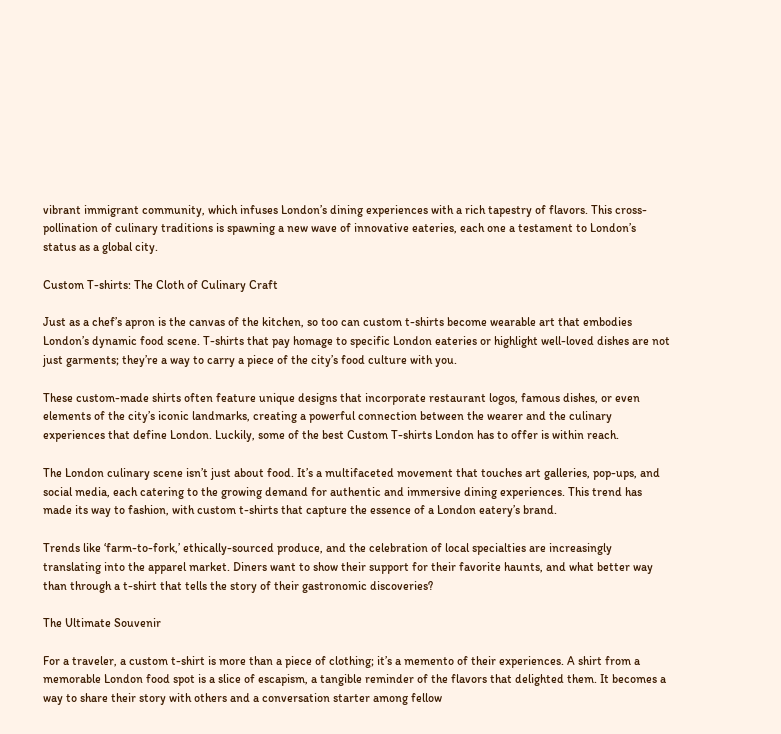vibrant immigrant community, which infuses London’s dining experiences with a rich tapestry of flavors. This cross-pollination of culinary traditions is spawning a new wave of innovative eateries, each one a testament to London’s status as a global city.

Custom T-shirts: The Cloth of Culinary Craft

Just as a chef’s apron is the canvas of the kitchen, so too can custom t-shirts become wearable art that embodies London’s dynamic food scene. T-shirts that pay homage to specific London eateries or highlight well-loved dishes are not just garments; they’re a way to carry a piece of the city’s food culture with you.

These custom-made shirts often feature unique designs that incorporate restaurant logos, famous dishes, or even elements of the city’s iconic landmarks, creating a powerful connection between the wearer and the culinary experiences that define London. Luckily, some of the best Custom T-shirts London has to offer is within reach.

The London culinary scene isn’t just about food. It’s a multifaceted movement that touches art galleries, pop-ups, and social media, each catering to the growing demand for authentic and immersive dining experiences. This trend has made its way to fashion, with custom t-shirts that capture the essence of a London eatery’s brand.

Trends like ‘farm-to-fork,’ ethically-sourced produce, and the celebration of local specialties are increasingly translating into the apparel market. Diners want to show their support for their favorite haunts, and what better way than through a t-shirt that tells the story of their gastronomic discoveries?

The Ultimate Souvenir

For a traveler, a custom t-shirt is more than a piece of clothing; it’s a memento of their experiences. A shirt from a memorable London food spot is a slice of escapism, a tangible reminder of the flavors that delighted them. It becomes a way to share their story with others and a conversation starter among fellow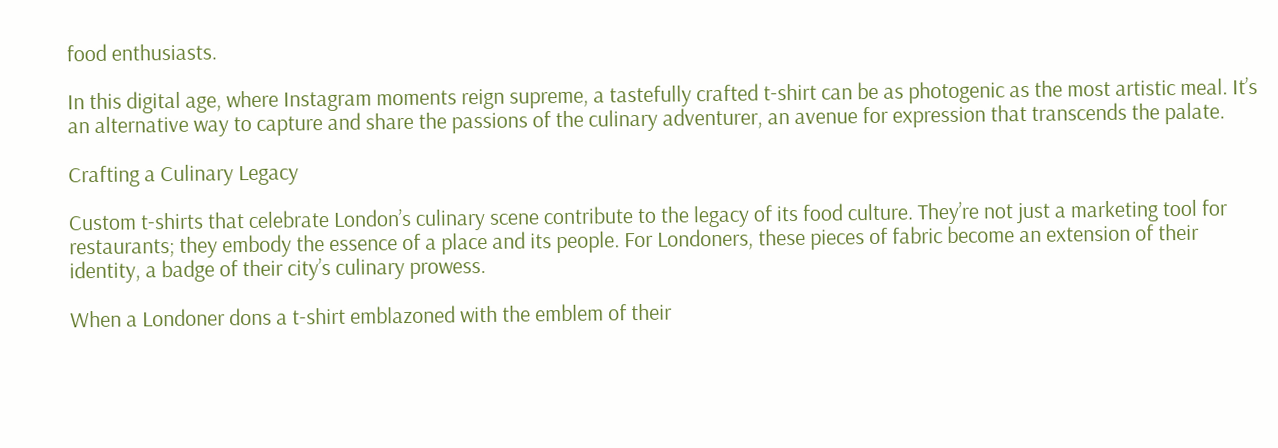food enthusiasts.

In this digital age, where Instagram moments reign supreme, a tastefully crafted t-shirt can be as photogenic as the most artistic meal. It’s an alternative way to capture and share the passions of the culinary adventurer, an avenue for expression that transcends the palate.

Crafting a Culinary Legacy

Custom t-shirts that celebrate London’s culinary scene contribute to the legacy of its food culture. They’re not just a marketing tool for restaurants; they embody the essence of a place and its people. For Londoners, these pieces of fabric become an extension of their identity, a badge of their city’s culinary prowess.

When a Londoner dons a t-shirt emblazoned with the emblem of their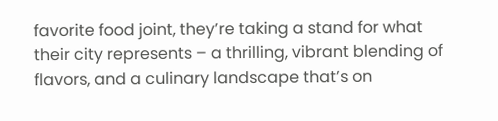favorite food joint, they’re taking a stand for what their city represents – a thrilling, vibrant blending of flavors, and a culinary landscape that’s on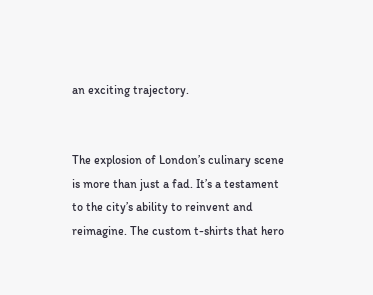an exciting trajectory.


The explosion of London’s culinary scene is more than just a fad. It’s a testament to the city’s ability to reinvent and reimagine. The custom t-shirts that hero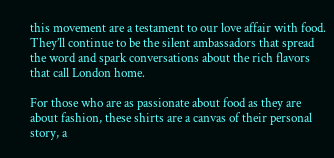this movement are a testament to our love affair with food. They’ll continue to be the silent ambassadors that spread the word and spark conversations about the rich flavors that call London home.

For those who are as passionate about food as they are about fashion, these shirts are a canvas of their personal story, a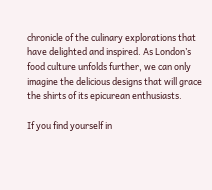chronicle of the culinary explorations that have delighted and inspired. As London’s food culture unfolds further, we can only imagine the delicious designs that will grace the shirts of its epicurean enthusiasts.

If you find yourself in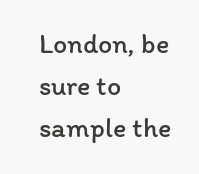London, be sure to sample the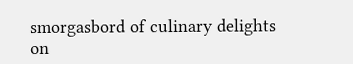smorgasbord of culinary delights on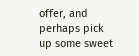offer, and perhaps pick up some sweet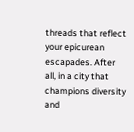threads that reflect your epicurean escapades. After all, in a city that champions diversity and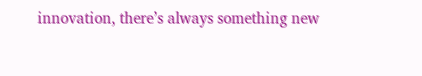innovation, there’s always something new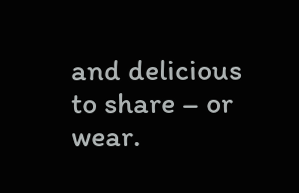and delicious to share – or wear.